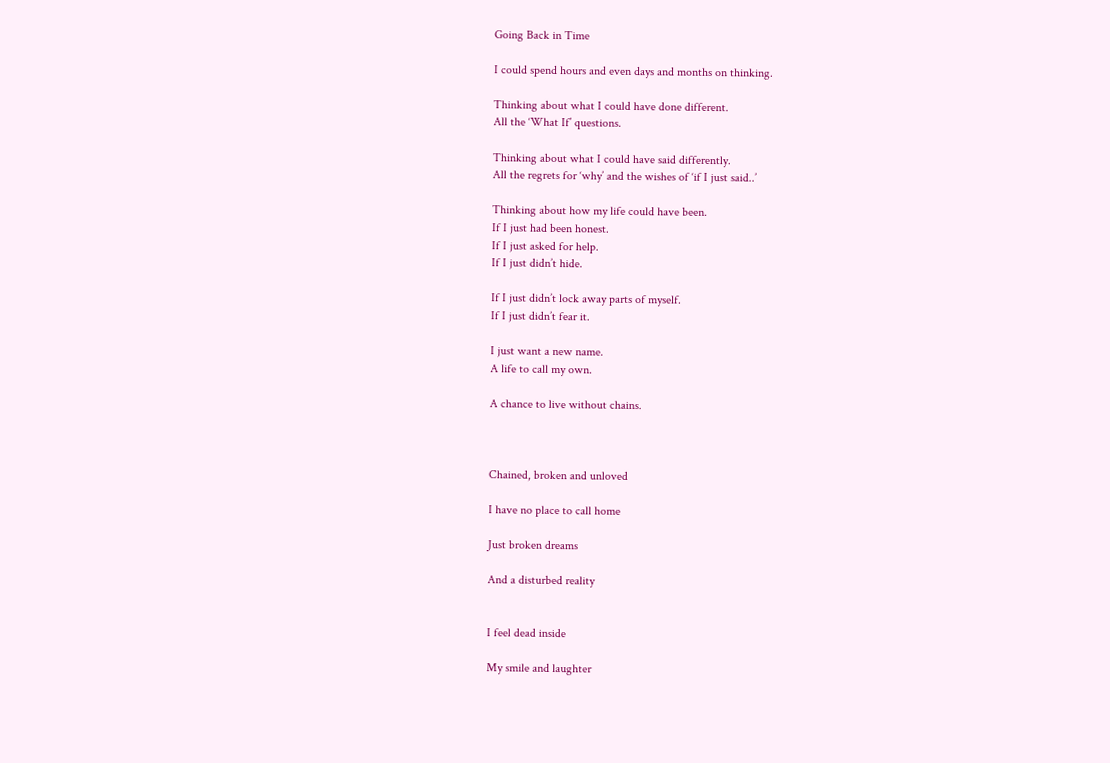Going Back in Time

I could spend hours and even days and months on thinking.

Thinking about what I could have done different.
All the ‘What If’ questions.

Thinking about what I could have said differently.
All the regrets for ‘why’ and the wishes of ‘if I just said..’

Thinking about how my life could have been.
If I just had been honest.
If I just asked for help.
If I just didn’t hide.

If I just didn’t lock away parts of myself.
If I just didn’t fear it.

I just want a new name.
A life to call my own.

A chance to live without chains.



Chained, broken and unloved

I have no place to call home

Just broken dreams

And a disturbed reality


I feel dead inside

My smile and laughter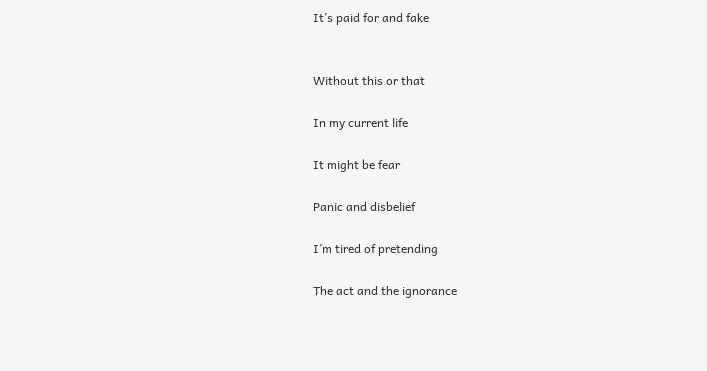It’s paid for and fake


Without this or that

In my current life

It might be fear

Panic and disbelief

I’m tired of pretending

The act and the ignorance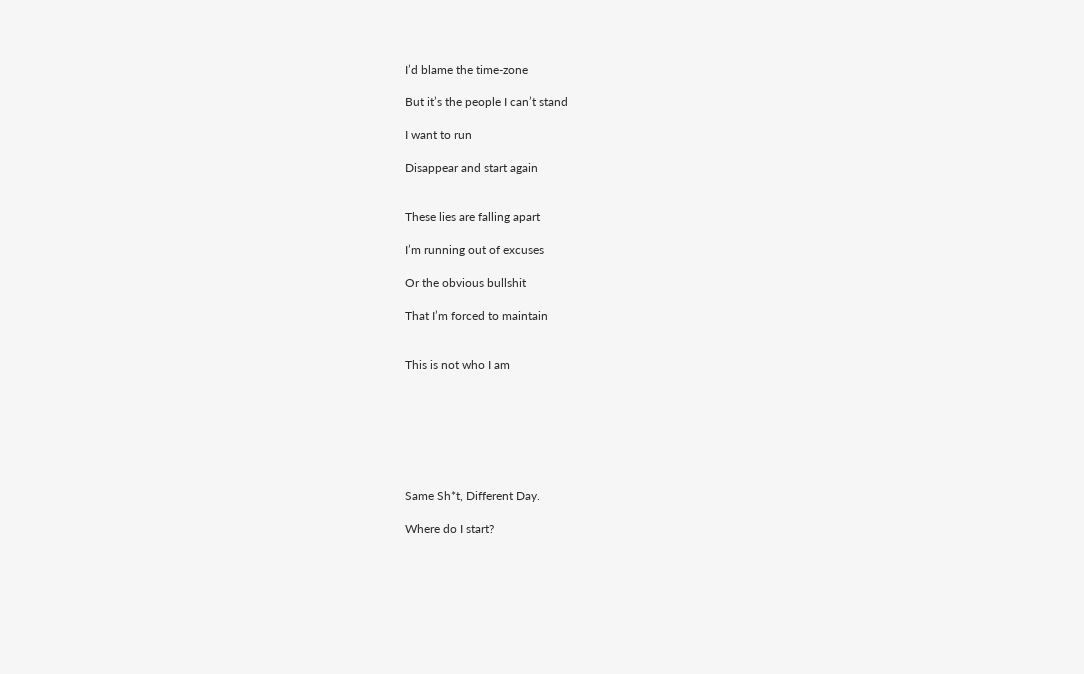I’d blame the time-zone

But it’s the people I can’t stand

I want to run

Disappear and start again


These lies are falling apart

I’m running out of excuses

Or the obvious bullshit

That I’m forced to maintain


This is not who I am







Same Sh*t, Different Day.

Where do I start?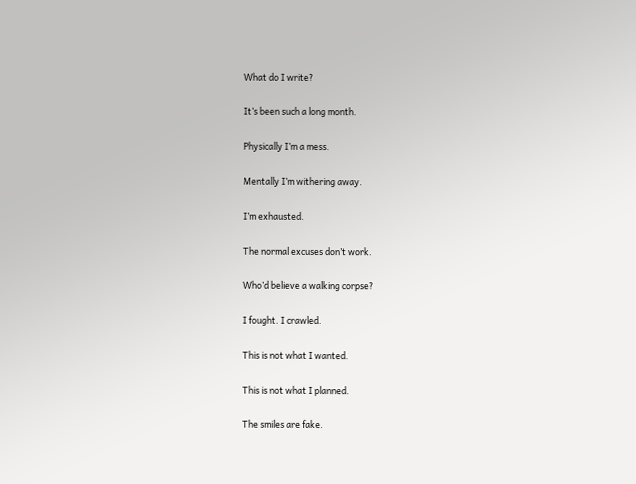What do I write?

It’s been such a long month.

Physically I’m a mess.

Mentally I’m withering away.

I’m exhausted.

The normal excuses don’t work.

Who’d believe a walking corpse?

I fought. I crawled.

This is not what I wanted.

This is not what I planned.

The smiles are fake.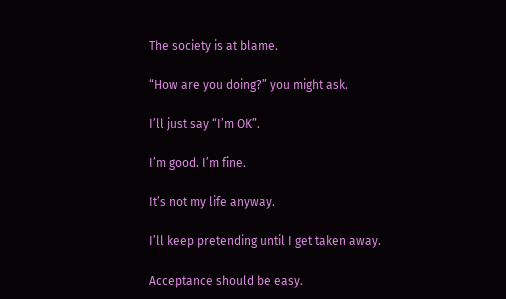The society is at blame.

“How are you doing?” you might ask.

I’ll just say “I’m OK”.

I’m good. I’m fine.

It’s not my life anyway.

I’ll keep pretending until I get taken away.

Acceptance should be easy.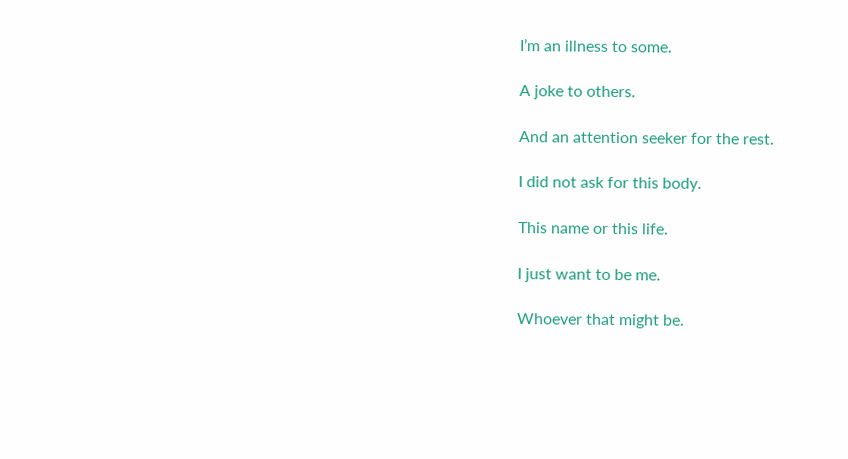I’m an illness to some.

A joke to others.

And an attention seeker for the rest.

I did not ask for this body.

This name or this life.

I just want to be me.

Whoever that might be.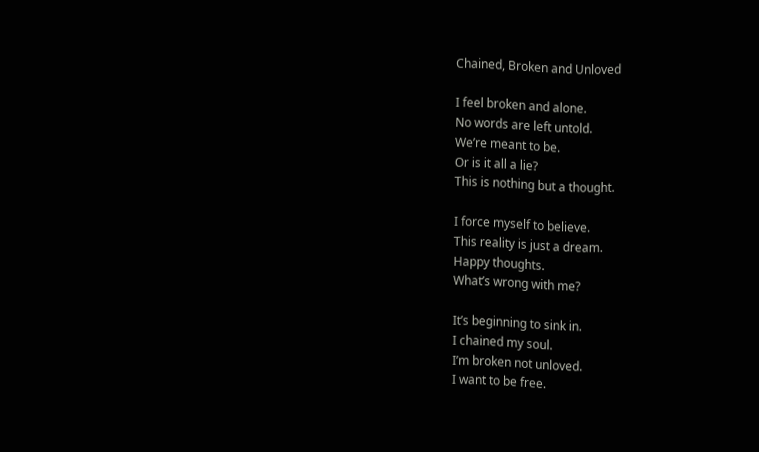Chained, Broken and Unloved

I feel broken and alone.
No words are left untold.
We’re meant to be.
Or is it all a lie?
This is nothing but a thought.

I force myself to believe.
This reality is just a dream.
Happy thoughts.
What’s wrong with me?

It’s beginning to sink in.
I chained my soul.
I’m broken not unloved.
I want to be free.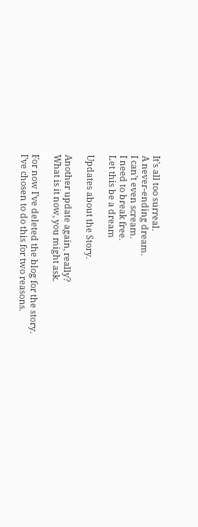It’s all too surreal.
A never-ending dream.
I can’t even scream.
I need to break free.
Let this be a dream

Updates about the Story.

Another update again, really?
What is it now, you might ask.

For now I’ve deleted the blog for the story.
I’ve chosen to do this for two reasons.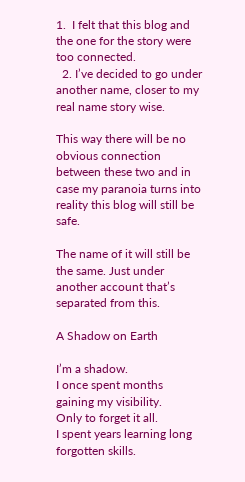1.  I felt that this blog and the one for the story were too connected.
  2. I’ve decided to go under another name, closer to my real name story wise.

This way there will be no obvious connection between these two and in case my paranoia turns into reality this blog will still be safe.

The name of it will still be the same. Just under another account that’s separated from this.

A Shadow on Earth

I’m a shadow.
I once spent months gaining my visibility.
Only to forget it all.
I spent years learning long forgotten skills.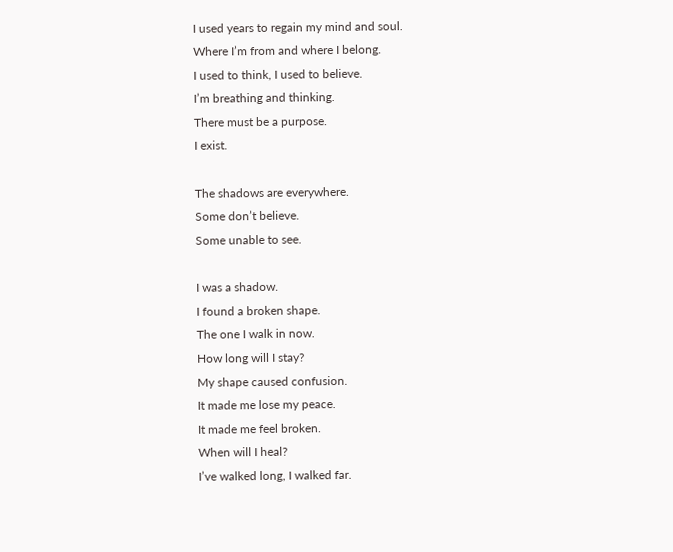I used years to regain my mind and soul.
Where I’m from and where I belong.
I used to think, I used to believe.
I’m breathing and thinking.
There must be a purpose.
I exist.

The shadows are everywhere.
Some don’t believe.
Some unable to see.

I was a shadow.
I found a broken shape.
The one I walk in now.
How long will I stay?
My shape caused confusion.
It made me lose my peace.
It made me feel broken.
When will I heal?
I’ve walked long, I walked far.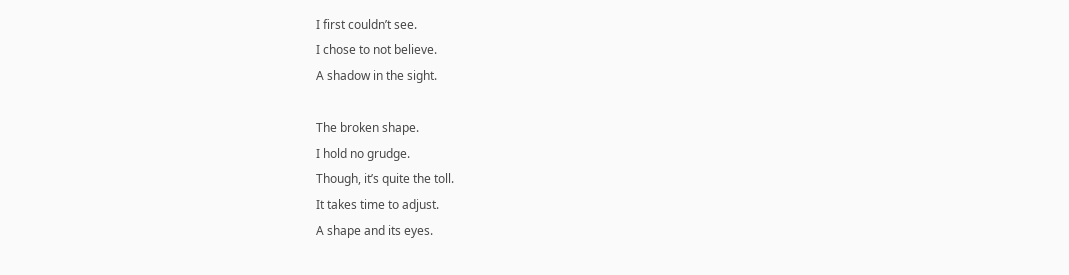I first couldn’t see.
I chose to not believe.
A shadow in the sight.

The broken shape.
I hold no grudge.
Though, it’s quite the toll.
It takes time to adjust.
A shape and its eyes.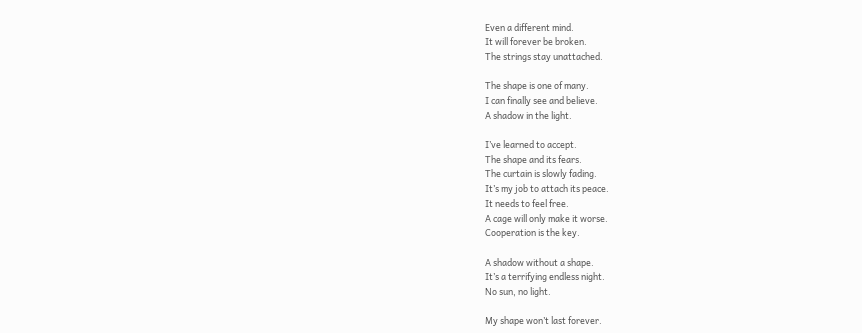Even a different mind.
It will forever be broken.
The strings stay unattached.

The shape is one of many.
I can finally see and believe.
A shadow in the light.

I’ve learned to accept.
The shape and its fears.
The curtain is slowly fading.
It’s my job to attach its peace.
It needs to feel free.
A cage will only make it worse.
Cooperation is the key.

A shadow without a shape.
It’s a terrifying endless night.
No sun, no light.

My shape won’t last forever.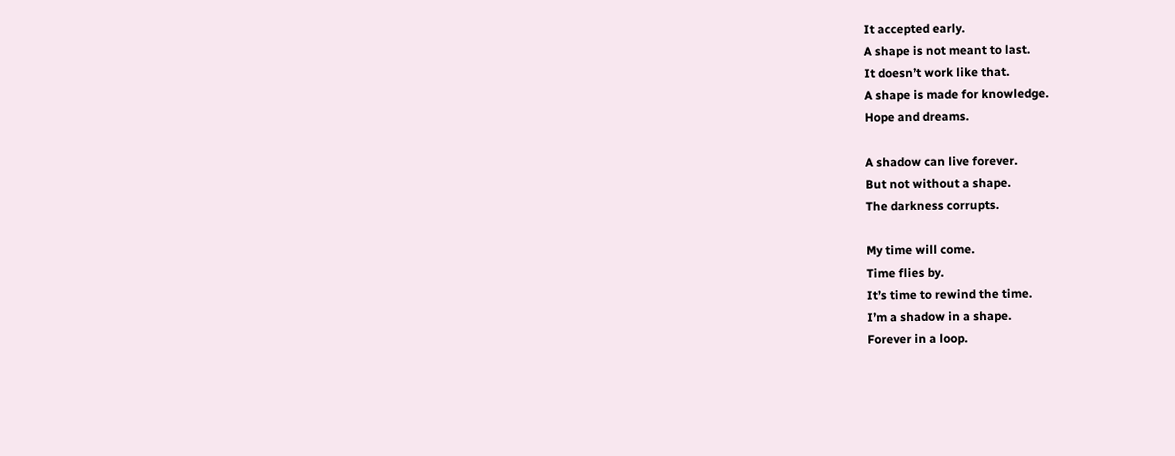It accepted early.
A shape is not meant to last.
It doesn’t work like that.
A shape is made for knowledge.
Hope and dreams.

A shadow can live forever.
But not without a shape.
The darkness corrupts.

My time will come.
Time flies by.
It’s time to rewind the time.
I’m a shadow in a shape.
Forever in a loop.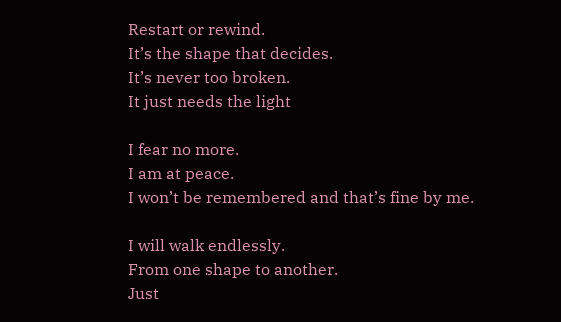Restart or rewind.
It’s the shape that decides.
It’s never too broken.
It just needs the light

I fear no more.
I am at peace.
I won’t be remembered and that’s fine by me.

I will walk endlessly.
From one shape to another.
Just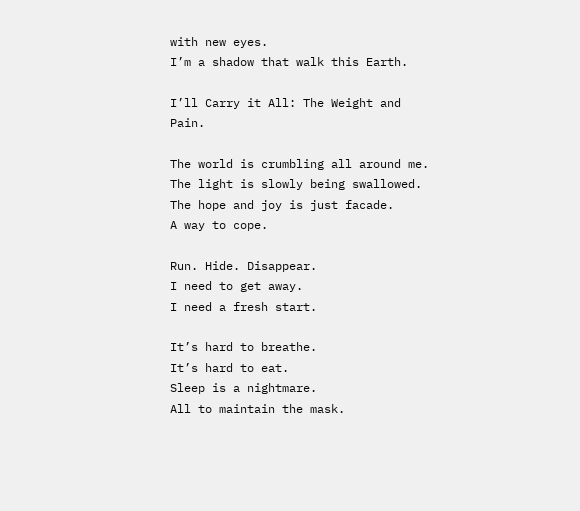with new eyes.
I’m a shadow that walk this Earth.

I’ll Carry it All: The Weight and Pain.

The world is crumbling all around me.
The light is slowly being swallowed.
The hope and joy is just facade.
A way to cope.

Run. Hide. Disappear.
I need to get away.
I need a fresh start.

It’s hard to breathe.
It’s hard to eat.
Sleep is a nightmare.
All to maintain the mask.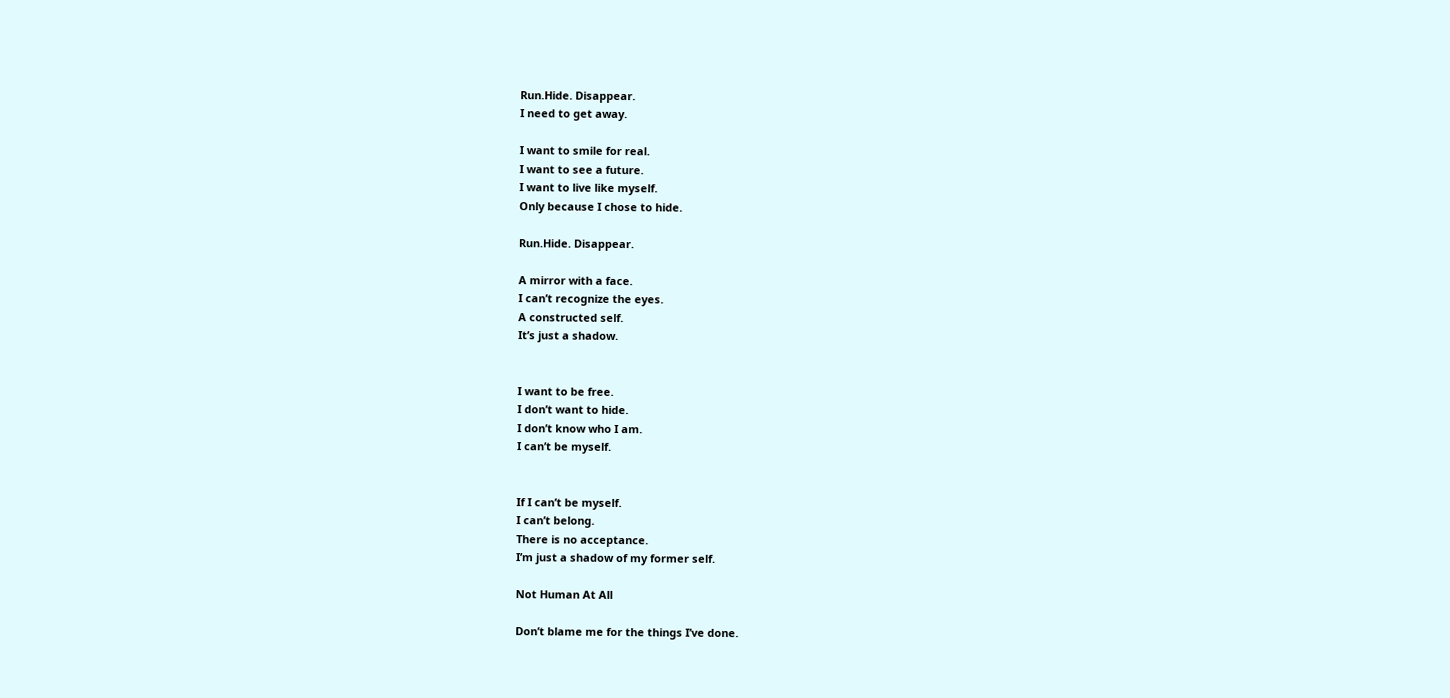Run.Hide. Disappear.
I need to get away.

I want to smile for real.
I want to see a future.
I want to live like myself.
Only because I chose to hide.

Run.Hide. Disappear.

A mirror with a face.
I can’t recognize the eyes.
A constructed self.
It’s just a shadow.


I want to be free.
I don’t want to hide.
I don’t know who I am.
I can’t be myself.


If I can’t be myself.
I can’t belong.
There is no acceptance.
I’m just a shadow of my former self.

Not Human At All

Don’t blame me for the things I’ve done.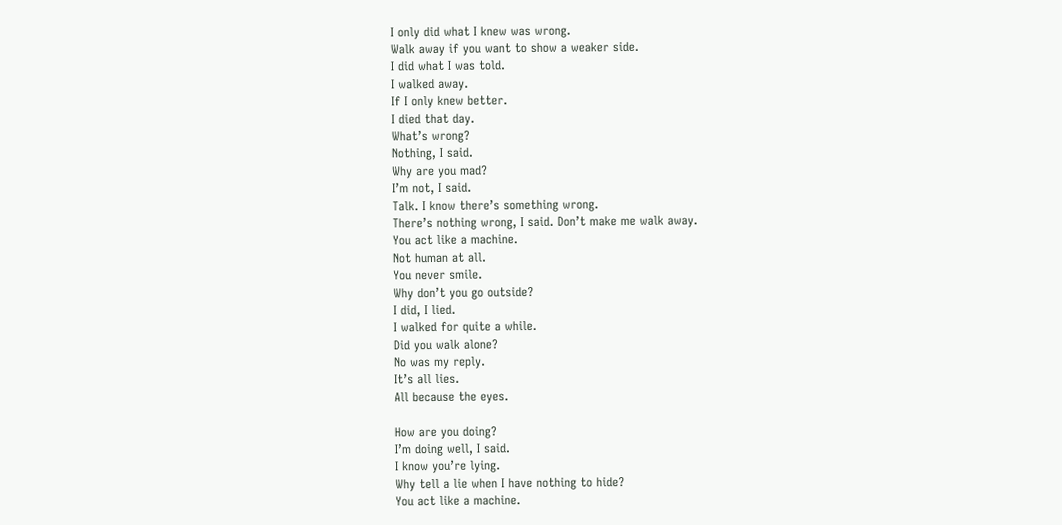I only did what I knew was wrong.
Walk away if you want to show a weaker side.
I did what I was told.
I walked away.
If I only knew better.
I died that day.
What’s wrong?
Nothing, I said.
Why are you mad?
I’m not, I said.
Talk. I know there’s something wrong.
There’s nothing wrong, I said. Don’t make me walk away.
You act like a machine.
Not human at all.
You never smile.
Why don’t you go outside?
I did, I lied.
I walked for quite a while.
Did you walk alone?
No was my reply.
It’s all lies.
All because the eyes.

How are you doing?
I’m doing well, I said.
I know you’re lying.
Why tell a lie when I have nothing to hide?
You act like a machine.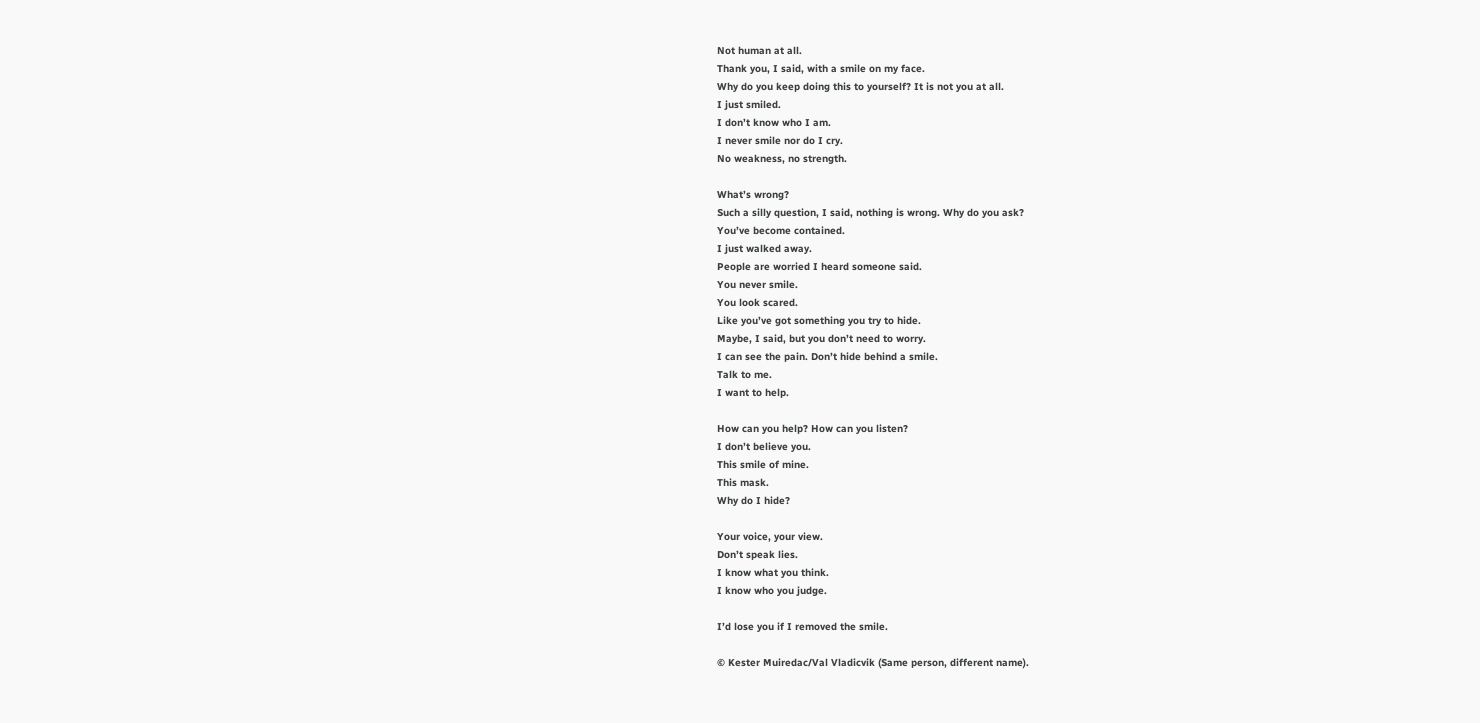Not human at all.
Thank you, I said, with a smile on my face.
Why do you keep doing this to yourself? It is not you at all.
I just smiled.
I don’t know who I am.
I never smile nor do I cry.
No weakness, no strength.

What’s wrong?
Such a silly question, I said, nothing is wrong. Why do you ask?
You’ve become contained.
I just walked away.
People are worried I heard someone said.
You never smile.
You look scared.
Like you’ve got something you try to hide.
Maybe, I said, but you don’t need to worry.
I can see the pain. Don’t hide behind a smile.
Talk to me.
I want to help.

How can you help? How can you listen?
I don’t believe you.
This smile of mine.
This mask.
Why do I hide?

Your voice, your view.
Don’t speak lies.
I know what you think.
I know who you judge.

I’d lose you if I removed the smile.

© Kester Muiredac/Val Vladicvik (Same person, different name).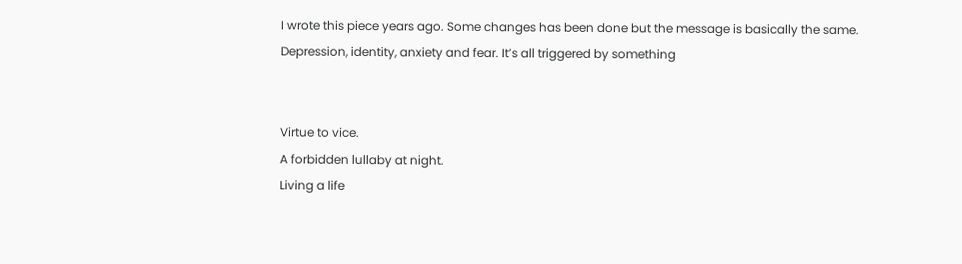I wrote this piece years ago. Some changes has been done but the message is basically the same. Depression, identity, anxiety and fear. It’s all triggered by something


Virtue to vice.
A forbidden lullaby at night.
Living a life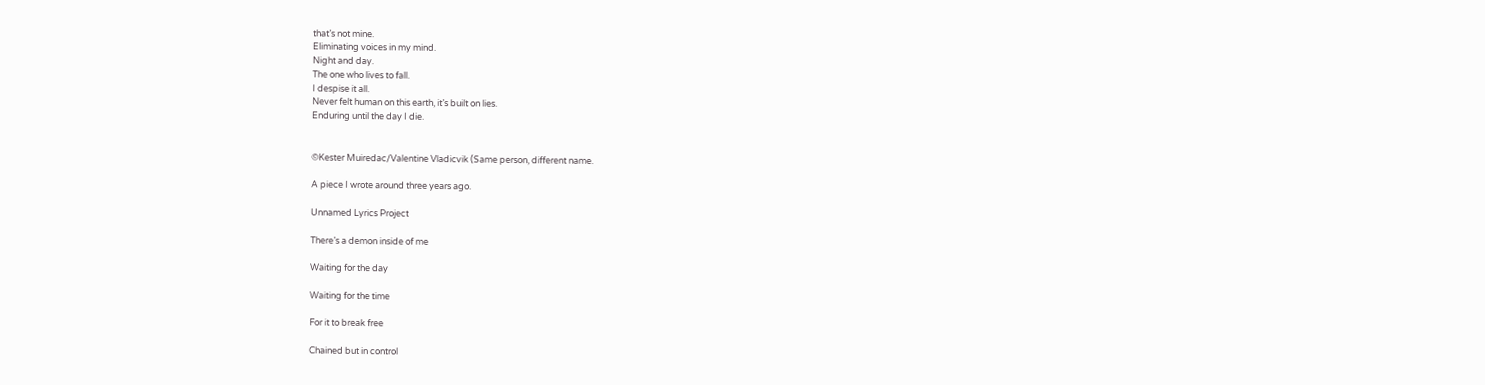that’s not mine.
Eliminating voices in my mind.
Night and day.
The one who lives to fall.
I despise it all.
Never felt human on this earth, it’s built on lies.
Enduring until the day I die.


©Kester Muiredac/Valentine Vladicvik (Same person, different name.

A piece I wrote around three years ago.

Unnamed Lyrics Project

There’s a demon inside of me

Waiting for the day

Waiting for the time

For it to break free

Chained but in control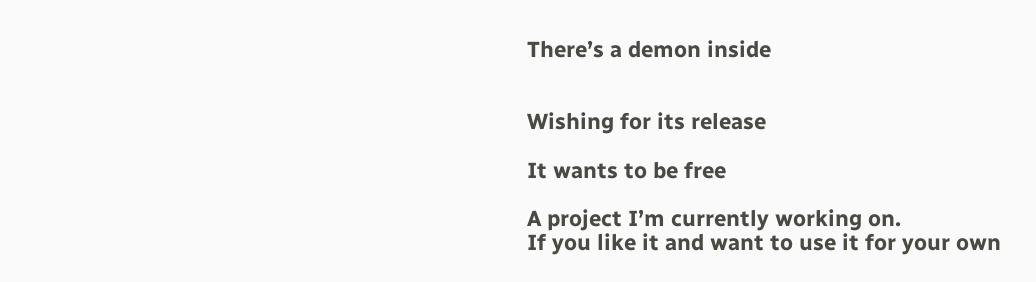There’s a demon inside


Wishing for its release

It wants to be free

A project I’m currently working on.
If you like it and want to use it for your own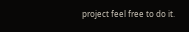project feel free to do it.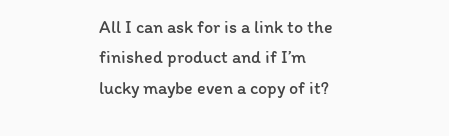All I can ask for is a link to the finished product and if I’m lucky maybe even a copy of it?